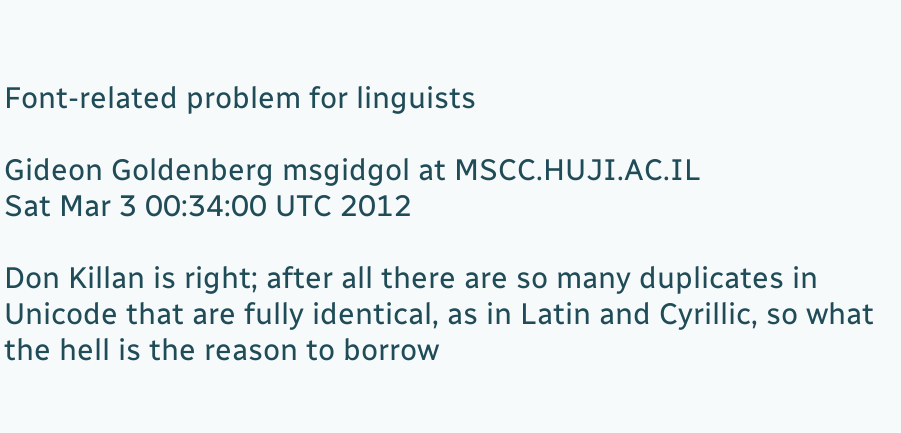Font-related problem for linguists

Gideon Goldenberg msgidgol at MSCC.HUJI.AC.IL
Sat Mar 3 00:34:00 UTC 2012

Don Killan is right; after all there are so many duplicates in Unicode that are fully identical, as in Latin and Cyrillic, so what the hell is the reason to borrow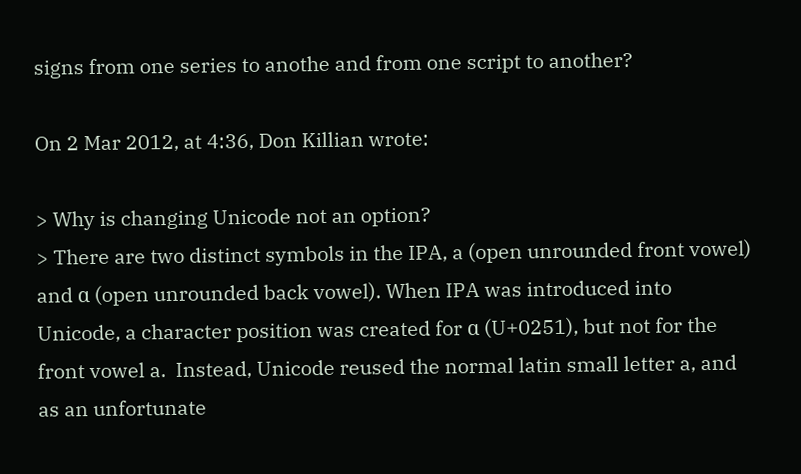signs from one series to anothe and from one script to another?

On 2 Mar 2012, at 4:36, Don Killian wrote:

> Why is changing Unicode not an option?
> There are two distinct symbols in the IPA, a (open unrounded front vowel) and ɑ (open unrounded back vowel). When IPA was introduced into Unicode, a character position was created for ɑ (U+0251), but not for the front vowel a.  Instead, Unicode reused the normal latin small letter a, and as an unfortunate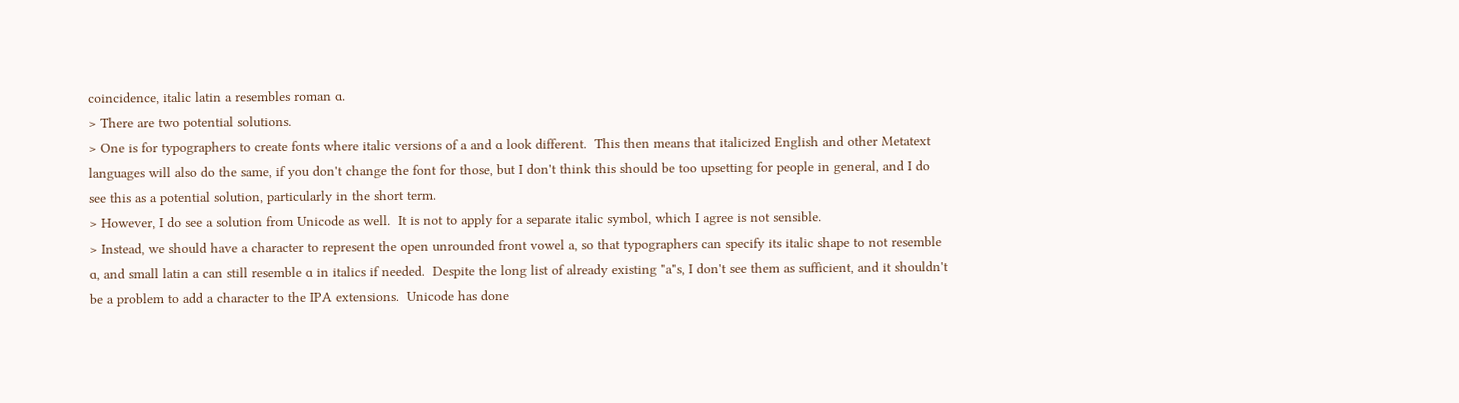coincidence, italic latin a resembles roman ɑ.
> There are two potential solutions.
> One is for typographers to create fonts where italic versions of a and ɑ look different.  This then means that italicized English and other Metatext languages will also do the same, if you don't change the font for those, but I don't think this should be too upsetting for people in general, and I do see this as a potential solution, particularly in the short term.
> However, I do see a solution from Unicode as well.  It is not to apply for a separate italic symbol, which I agree is not sensible.
> Instead, we should have a character to represent the open unrounded front vowel a, so that typographers can specify its italic shape to not resemble ɑ, and small latin a can still resemble ɑ in italics if needed.  Despite the long list of already existing "a"s, I don't see them as sufficient, and it shouldn't be a problem to add a character to the IPA extensions.  Unicode has done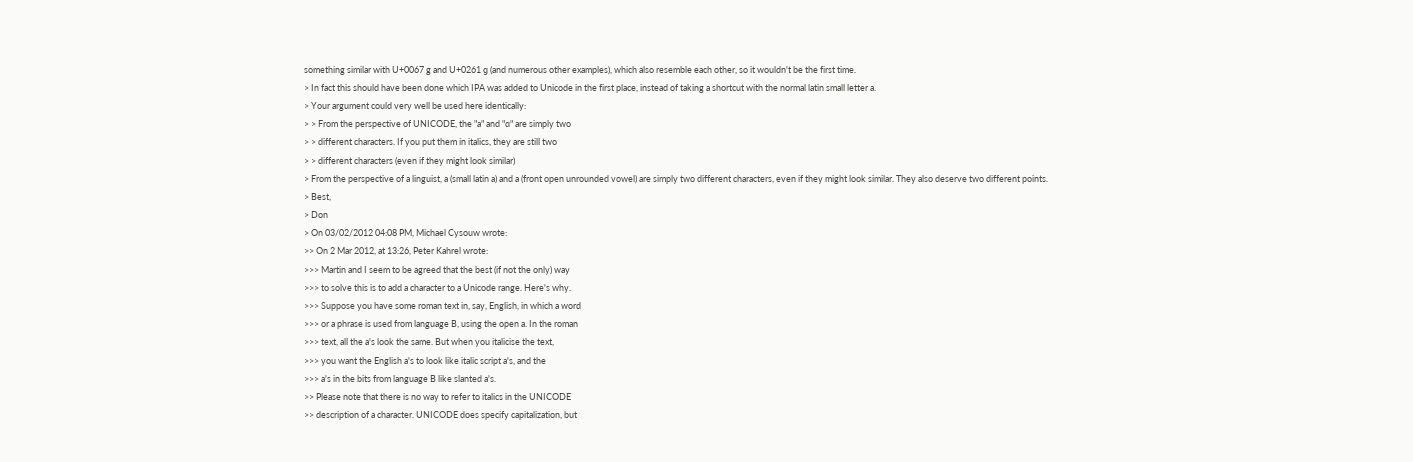something similar with U+0067 g and U+0261 ɡ (and numerous other examples), which also resemble each other, so it wouldn't be the first time.
> In fact this should have been done which IPA was added to Unicode in the first place, instead of taking a shortcut with the normal latin small letter a.
> Your argument could very well be used here identically:
> > From the perspective of UNICODE, the "a" and "ɑ" are simply two
> > different characters. If you put them in italics, they are still two
> > different characters (even if they might look similar)
> From the perspective of a linguist, a (small latin a) and a (front open unrounded vowel) are simply two different characters, even if they might look similar. They also deserve two different points.
> Best,
> Don
> On 03/02/2012 04:08 PM, Michael Cysouw wrote:
>> On 2 Mar 2012, at 13:26, Peter Kahrel wrote:
>>> Martin and I seem to be agreed that the best (if not the only) way
>>> to solve this is to add a character to a Unicode range. Here's why.
>>> Suppose you have some roman text in, say, English, in which a word
>>> or a phrase is used from language B, using the open a. In the roman
>>> text, all the a's look the same. But when you italicise the text,
>>> you want the English a's to look like italic script a's, and the
>>> a's in the bits from language B like slanted a's.
>> Please note that there is no way to refer to italics in the UNICODE
>> description of a character. UNICODE does specify capitalization, but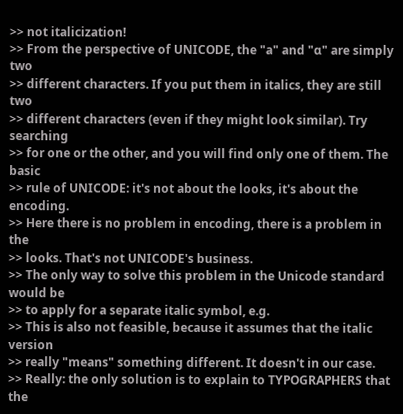>> not italicization!
>> From the perspective of UNICODE, the "a" and "ɑ" are simply two
>> different characters. If you put them in italics, they are still two
>> different characters (even if they might look similar). Try searching
>> for one or the other, and you will find only one of them. The basic
>> rule of UNICODE: it's not about the looks, it's about the encoding.
>> Here there is no problem in encoding, there is a problem in the
>> looks. That's not UNICODE's business.
>> The only way to solve this problem in the Unicode standard would be
>> to apply for a separate italic symbol, e.g.
>> This is also not feasible, because it assumes that the italic version
>> really "means" something different. It doesn't in our case.
>> Really: the only solution is to explain to TYPOGRAPHERS that the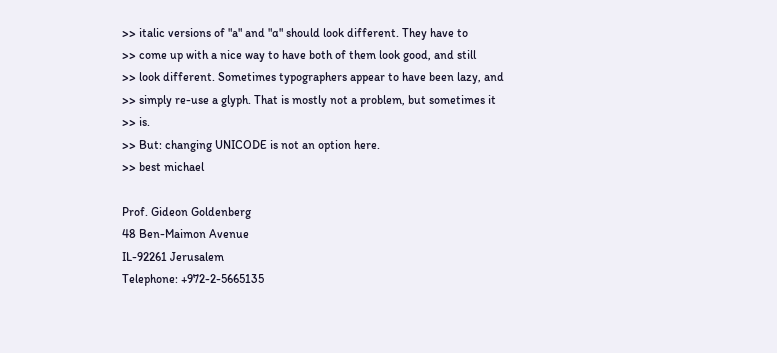>> italic versions of "a" and "ɑ" should look different. They have to
>> come up with a nice way to have both of them look good, and still
>> look different. Sometimes typographers appear to have been lazy, and
>> simply re-use a glyph. That is mostly not a problem, but sometimes it
>> is.
>> But: changing UNICODE is not an option here.
>> best michael

Prof. Gideon Goldenberg
48 Ben-Maimon Avenue
IL-92261 Jerusalem
Telephone: +972-2-5665135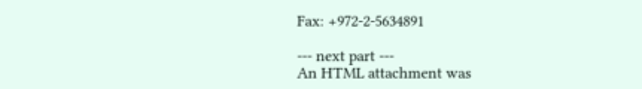Fax: +972-2-5634891

--- next part ---
An HTML attachment was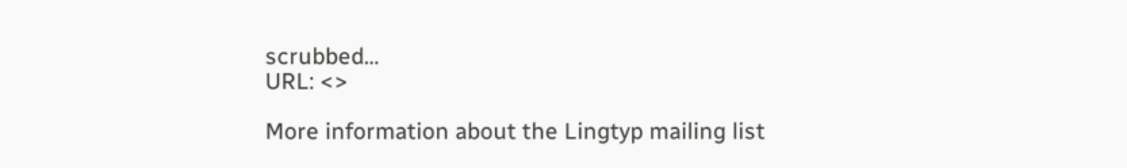scrubbed...
URL: <>

More information about the Lingtyp mailing list